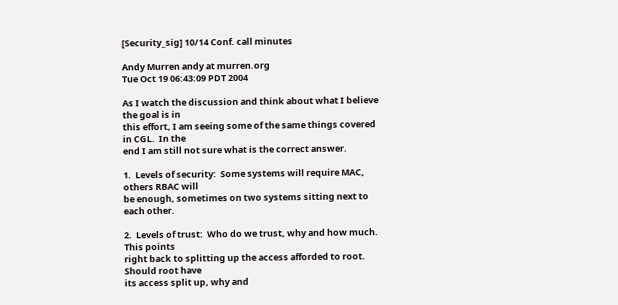[Security_sig] 10/14 Conf. call minutes

Andy Murren andy at murren.org
Tue Oct 19 06:43:09 PDT 2004

As I watch the discussion and think about what I believe the goal is in
this effort, I am seeing some of the same things covered in CGL.  In the
end I am still not sure what is the correct answer.

1.  Levels of security:  Some systems will require MAC, others RBAC will
be enough, sometimes on two systems sitting next to each other.

2.  Levels of trust:  Who do we trust, why and how much.  This points
right back to splitting up the access afforded to root.  Should root have
its access split up, why and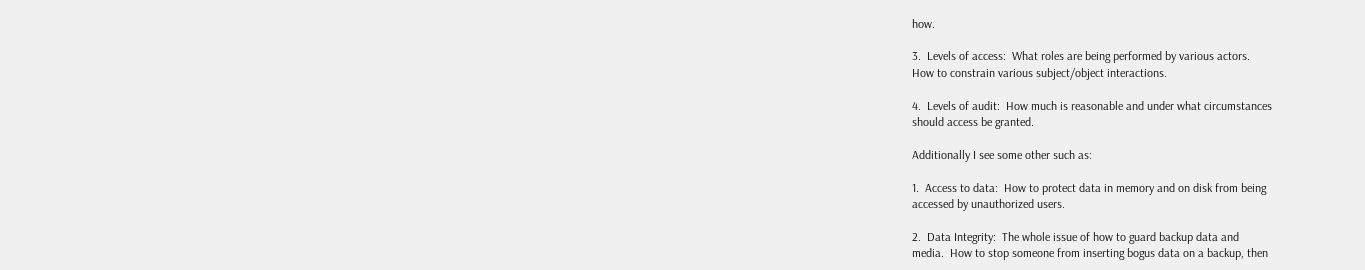how.

3.  Levels of access:  What roles are being performed by various actors.
How to constrain various subject/object interactions.

4.  Levels of audit:  How much is reasonable and under what circumstances
should access be granted.

Additionally I see some other such as:

1.  Access to data:  How to protect data in memory and on disk from being
accessed by unauthorized users.

2.  Data Integrity:  The whole issue of how to guard backup data and
media.  How to stop someone from inserting bogus data on a backup, then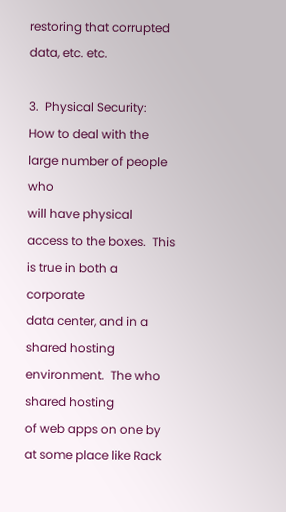restoring that corrupted data, etc. etc.

3.  Physical Security:  How to deal with the large number of people who
will have physical access to the boxes.  This is true in both a corporate
data center, and in a shared hosting environment.  The who shared hosting
of web apps on one by at some place like Rack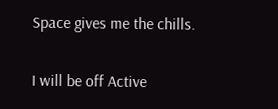Space gives me the chills.

I will be off Active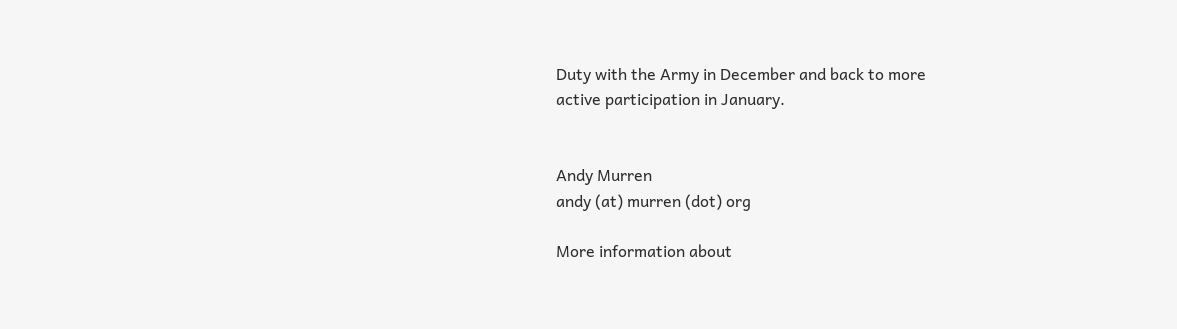Duty with the Army in December and back to more
active participation in January.


Andy Murren
andy (at) murren (dot) org

More information about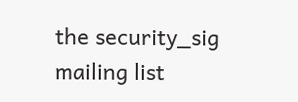the security_sig mailing list